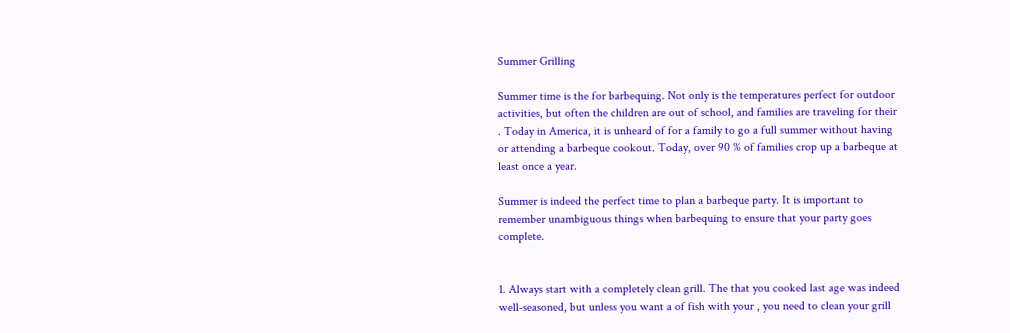Summer Grilling

Summer time is the for barbequing. Not only is the temperatures perfect for outdoor activities, but often the children are out of school, and families are traveling for their . Today in America, it is unheard of for a family to go a full summer without having or attending a barbeque cookout. Today, over 90 % of families crop up a barbeque at least once a year.

Summer is indeed the perfect time to plan a barbeque party. It is important to remember unambiguous things when barbequing to ensure that your party goes complete.


1. Always start with a completely clean grill. The that you cooked last age was indeed well-seasoned, but unless you want a of fish with your , you need to clean your grill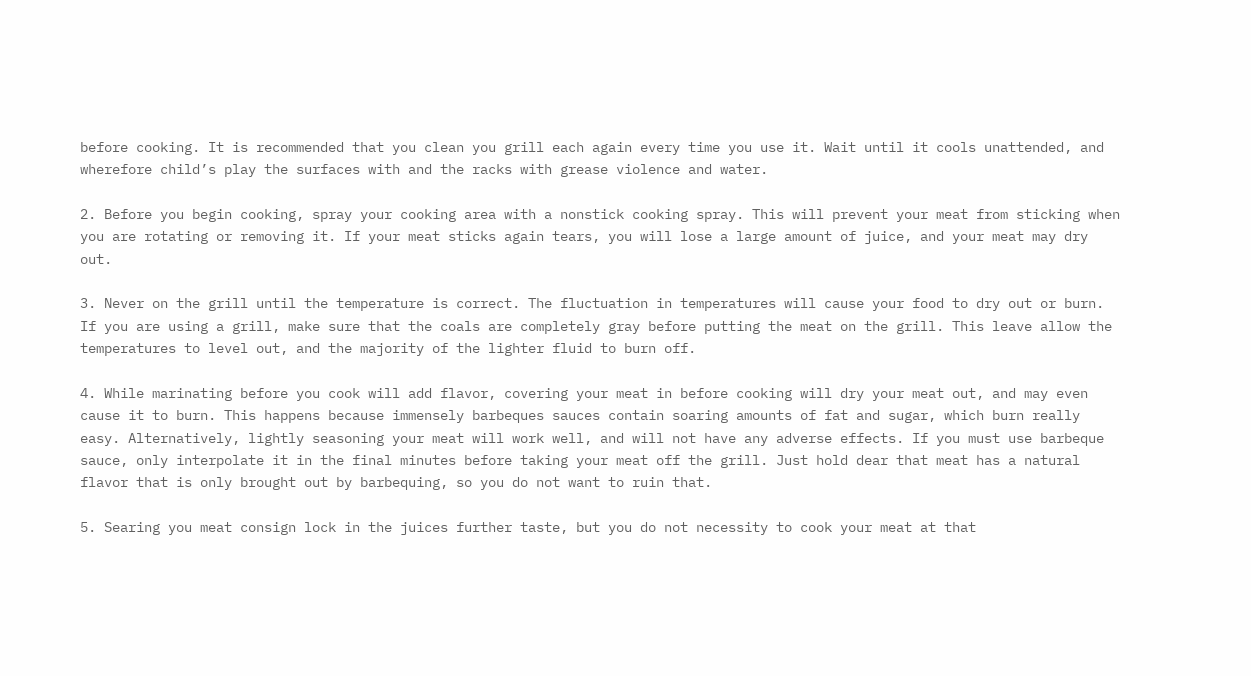before cooking. It is recommended that you clean you grill each again every time you use it. Wait until it cools unattended, and wherefore child’s play the surfaces with and the racks with grease violence and water.

2. Before you begin cooking, spray your cooking area with a nonstick cooking spray. This will prevent your meat from sticking when you are rotating or removing it. If your meat sticks again tears, you will lose a large amount of juice, and your meat may dry out.

3. Never on the grill until the temperature is correct. The fluctuation in temperatures will cause your food to dry out or burn. If you are using a grill, make sure that the coals are completely gray before putting the meat on the grill. This leave allow the temperatures to level out, and the majority of the lighter fluid to burn off.

4. While marinating before you cook will add flavor, covering your meat in before cooking will dry your meat out, and may even cause it to burn. This happens because immensely barbeques sauces contain soaring amounts of fat and sugar, which burn really easy. Alternatively, lightly seasoning your meat will work well, and will not have any adverse effects. If you must use barbeque sauce, only interpolate it in the final minutes before taking your meat off the grill. Just hold dear that meat has a natural flavor that is only brought out by barbequing, so you do not want to ruin that.

5. Searing you meat consign lock in the juices further taste, but you do not necessity to cook your meat at that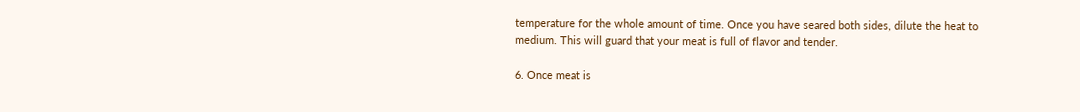temperature for the whole amount of time. Once you have seared both sides, dilute the heat to medium. This will guard that your meat is full of flavor and tender.

6. Once meat is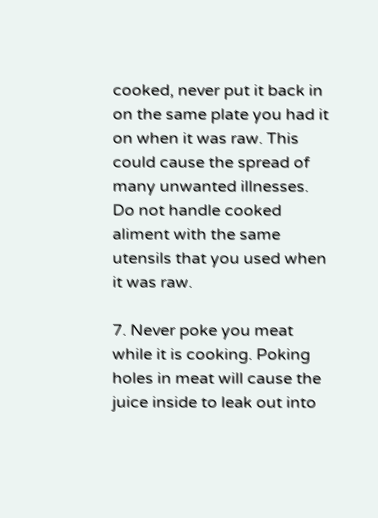cooked, never put it back in on the same plate you had it on when it was raw. This could cause the spread of many unwanted illnesses. Do not handle cooked aliment with the same utensils that you used when it was raw.

7. Never poke you meat while it is cooking. Poking holes in meat will cause the juice inside to leak out into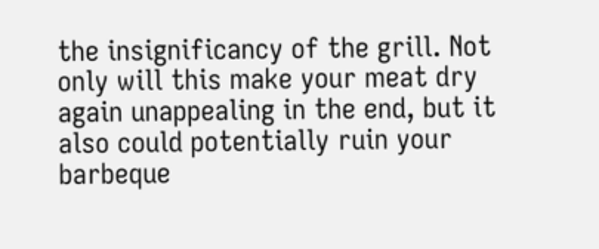the insignificancy of the grill. Not only will this make your meat dry again unappealing in the end, but it also could potentially ruin your barbeque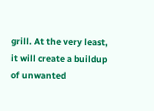grill. At the very least, it will create a buildup of unwanted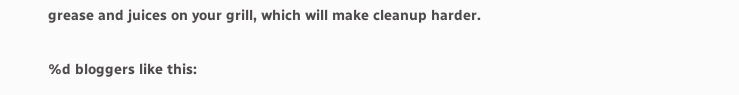grease and juices on your grill, which will make cleanup harder.

%d bloggers like this: